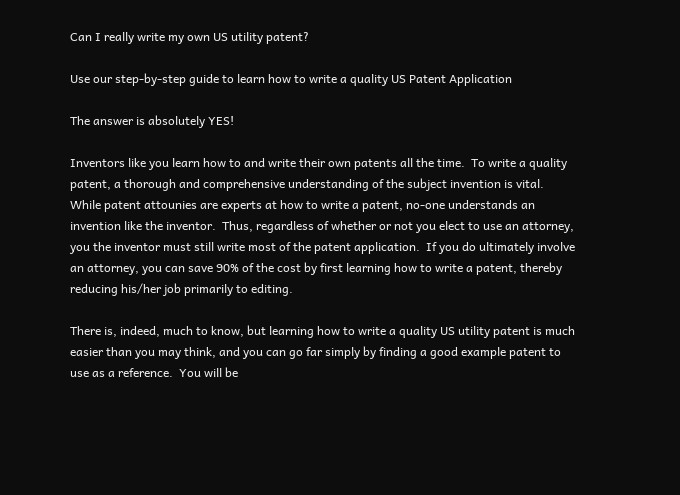Can I really write my own US utility patent?

Use our step-by-step guide to learn how to write a quality US Patent Application

The answer is absolutely YES!

Inventors like you learn how to and write their own patents all the time.  To write a quality patent, a thorough and comprehensive understanding of the subject invention is vital.  While patent attounies are experts at how to write a patent, no-one understands an invention like the inventor.  Thus, regardless of whether or not you elect to use an attorney, you the inventor must still write most of the patent application.  If you do ultimately involve an attorney, you can save 90% of the cost by first learning how to write a patent, thereby reducing his/her job primarily to editing.

There is, indeed, much to know, but learning how to write a quality US utility patent is much easier than you may think, and you can go far simply by finding a good example patent to use as a reference.  You will be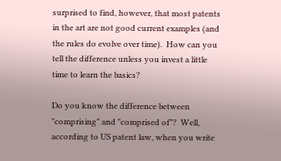surprised to find, however, that most patents in the art are not good current examples (and the rules do evolve over time).  How can you tell the difference unless you invest a little time to learn the basics?

Do you know the difference between "comprising" and "comprised of"?  Well, according to US patent law, when you write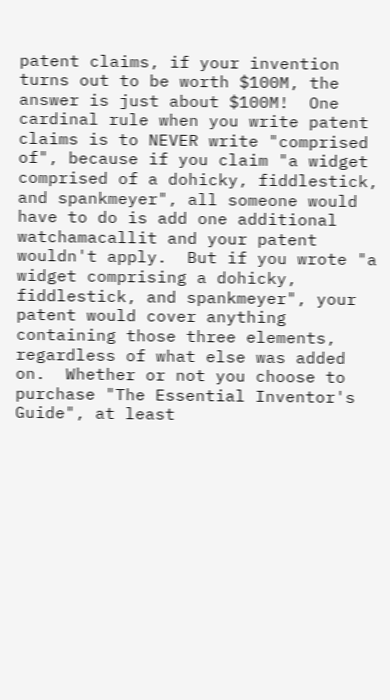patent claims, if your invention turns out to be worth $100M, the answer is just about $100M!  One cardinal rule when you write patent claims is to NEVER write "comprised of", because if you claim "a widget comprised of a dohicky, fiddlestick, and spankmeyer", all someone would have to do is add one additional watchamacallit and your patent wouldn't apply.  But if you wrote "a widget comprising a dohicky, fiddlestick, and spankmeyer", your patent would cover anything containing those three elements, regardless of what else was added on.  Whether or not you choose to purchase "The Essential Inventor's Guide", at least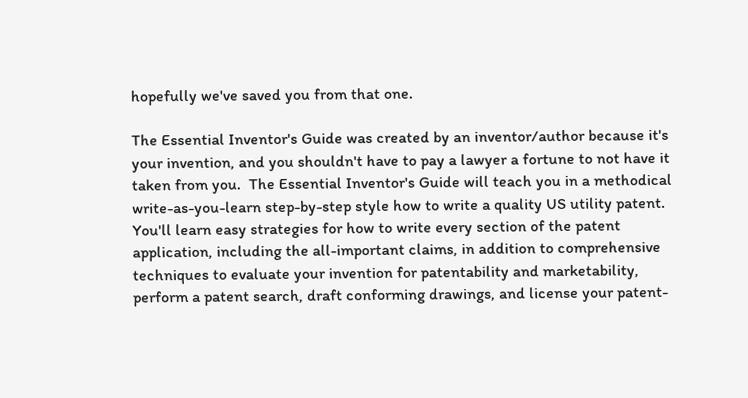hopefully we've saved you from that one.

The Essential Inventor's Guide was created by an inventor/author because it's your invention, and you shouldn't have to pay a lawyer a fortune to not have it taken from you.  The Essential Inventor's Guide will teach you in a methodical write-as-you-learn step-by-step style how to write a quality US utility patent.  You'll learn easy strategies for how to write every section of the patent application, including the all-important claims, in addition to comprehensive techniques to evaluate your invention for patentability and marketability, perform a patent search, draft conforming drawings, and license your patent-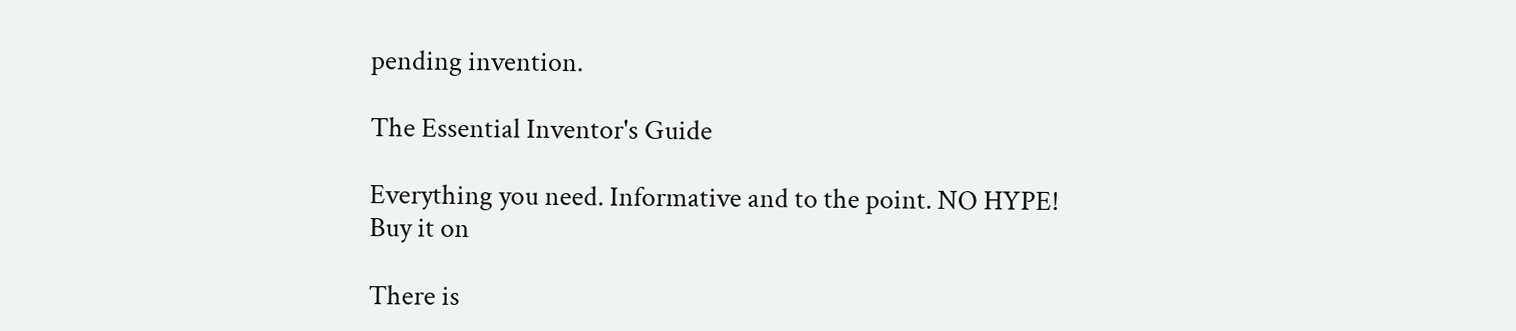pending invention.

The Essential Inventor's Guide

Everything you need. Informative and to the point. NO HYPE!
Buy it on

There is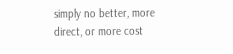simply no better, more direct, or more cost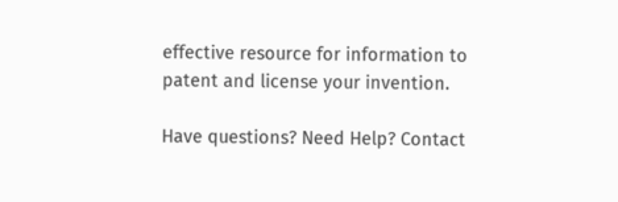effective resource for information to patent and license your invention.

Have questions? Need Help? Contact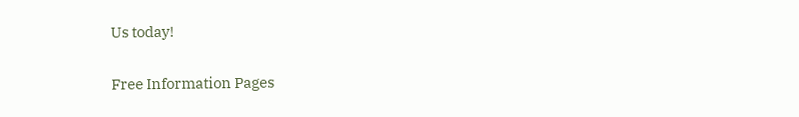Us today!

Free Information Pages